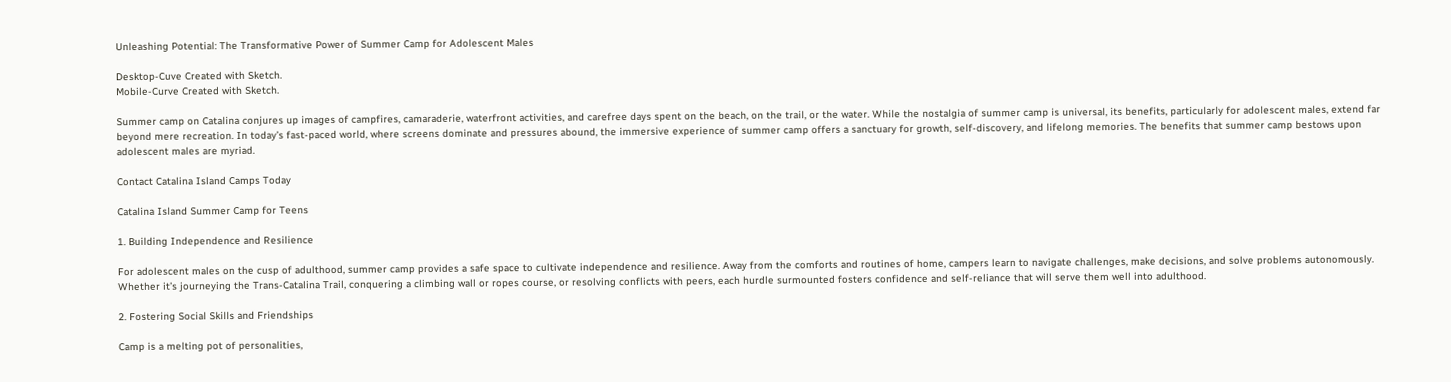Unleashing Potential: The Transformative Power of Summer Camp for Adolescent Males

Desktop-Cuve Created with Sketch.
Mobile-Curve Created with Sketch.

Summer camp on Catalina conjures up images of campfires, camaraderie, waterfront activities, and carefree days spent on the beach, on the trail, or the water. While the nostalgia of summer camp is universal, its benefits, particularly for adolescent males, extend far beyond mere recreation. In today’s fast-paced world, where screens dominate and pressures abound, the immersive experience of summer camp offers a sanctuary for growth, self-discovery, and lifelong memories. The benefits that summer camp bestows upon adolescent males are myriad.

Contact Catalina Island Camps Today

Catalina Island Summer Camp for Teens

1. Building Independence and Resilience

For adolescent males on the cusp of adulthood, summer camp provides a safe space to cultivate independence and resilience. Away from the comforts and routines of home, campers learn to navigate challenges, make decisions, and solve problems autonomously. Whether it’s journeying the Trans-Catalina Trail, conquering a climbing wall or ropes course, or resolving conflicts with peers, each hurdle surmounted fosters confidence and self-reliance that will serve them well into adulthood.

2. Fostering Social Skills and Friendships

Camp is a melting pot of personalities,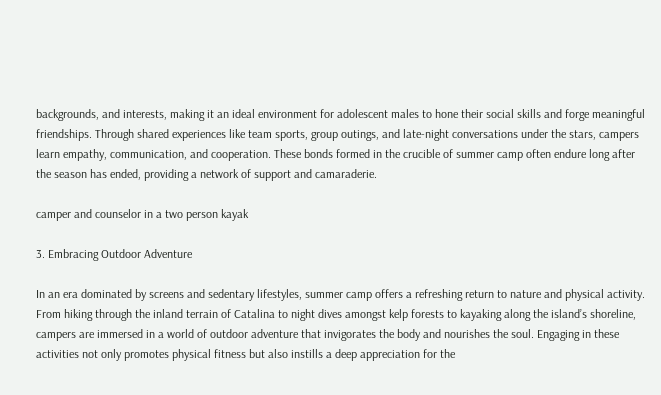backgrounds, and interests, making it an ideal environment for adolescent males to hone their social skills and forge meaningful friendships. Through shared experiences like team sports, group outings, and late-night conversations under the stars, campers learn empathy, communication, and cooperation. These bonds formed in the crucible of summer camp often endure long after the season has ended, providing a network of support and camaraderie.

camper and counselor in a two person kayak

3. Embracing Outdoor Adventure

In an era dominated by screens and sedentary lifestyles, summer camp offers a refreshing return to nature and physical activity. From hiking through the inland terrain of Catalina to night dives amongst kelp forests to kayaking along the island’s shoreline, campers are immersed in a world of outdoor adventure that invigorates the body and nourishes the soul. Engaging in these activities not only promotes physical fitness but also instills a deep appreciation for the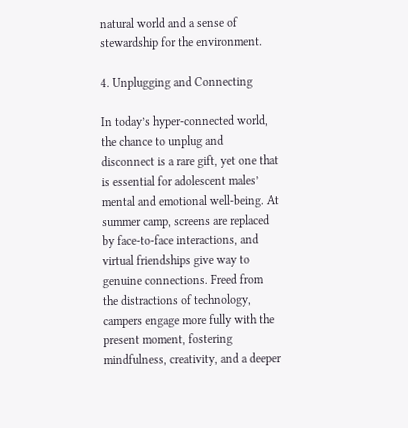natural world and a sense of stewardship for the environment.

4. Unplugging and Connecting

In today’s hyper-connected world, the chance to unplug and disconnect is a rare gift, yet one that is essential for adolescent males’ mental and emotional well-being. At summer camp, screens are replaced by face-to-face interactions, and virtual friendships give way to genuine connections. Freed from the distractions of technology, campers engage more fully with the present moment, fostering mindfulness, creativity, and a deeper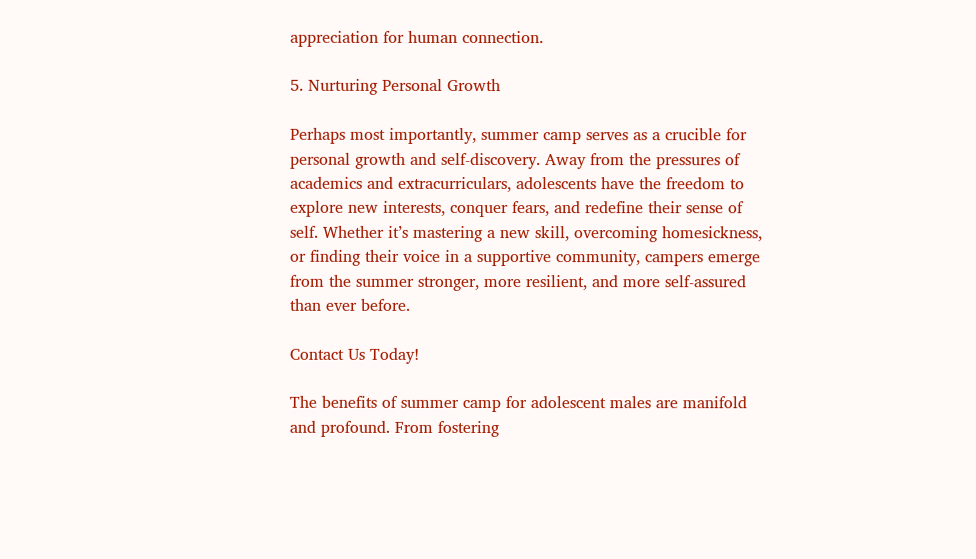appreciation for human connection.

5. Nurturing Personal Growth

Perhaps most importantly, summer camp serves as a crucible for personal growth and self-discovery. Away from the pressures of academics and extracurriculars, adolescents have the freedom to explore new interests, conquer fears, and redefine their sense of self. Whether it’s mastering a new skill, overcoming homesickness, or finding their voice in a supportive community, campers emerge from the summer stronger, more resilient, and more self-assured than ever before.

Contact Us Today!

The benefits of summer camp for adolescent males are manifold and profound. From fostering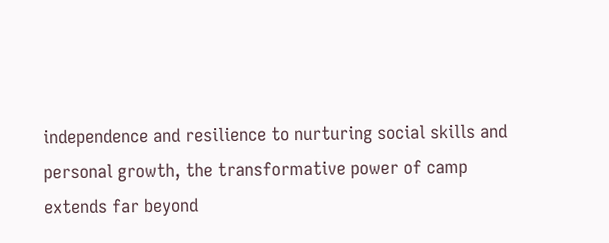independence and resilience to nurturing social skills and personal growth, the transformative power of camp extends far beyond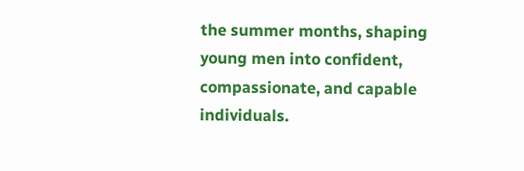the summer months, shaping young men into confident, compassionate, and capable individuals.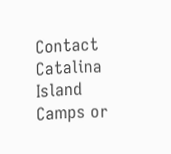Contact Catalina Island Camps or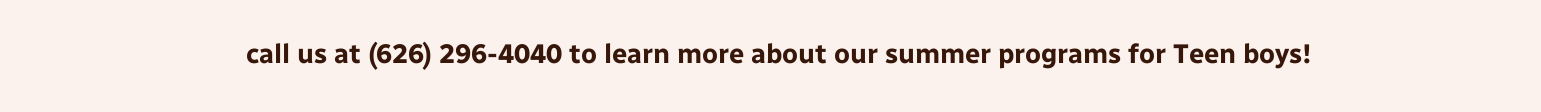call us at (626) 296-4040 to learn more about our summer programs for Teen boys!